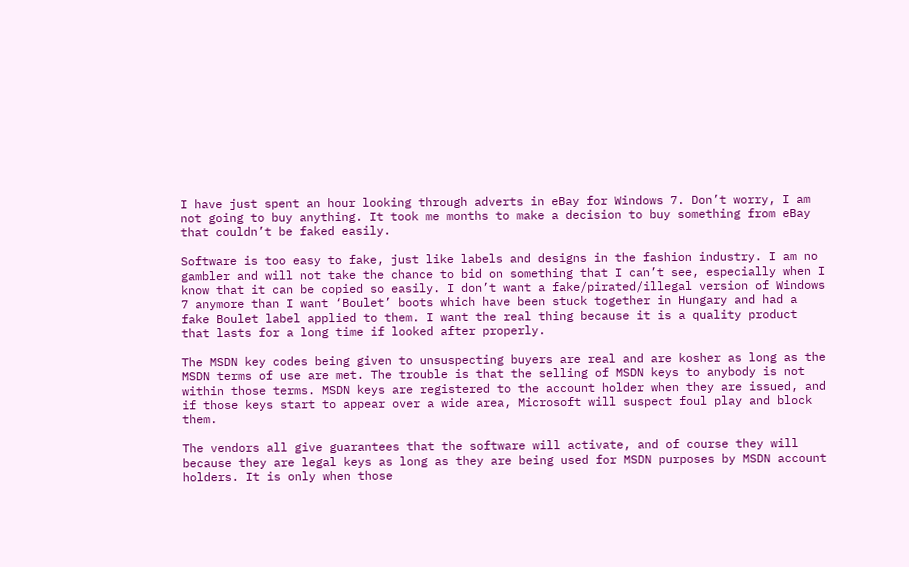I have just spent an hour looking through adverts in eBay for Windows 7. Don’t worry, I am not going to buy anything. It took me months to make a decision to buy something from eBay that couldn’t be faked easily.

Software is too easy to fake, just like labels and designs in the fashion industry. I am no gambler and will not take the chance to bid on something that I can’t see, especially when I know that it can be copied so easily. I don’t want a fake/pirated/illegal version of Windows 7 anymore than I want ‘Boulet’ boots which have been stuck together in Hungary and had a fake Boulet label applied to them. I want the real thing because it is a quality product that lasts for a long time if looked after properly.

The MSDN key codes being given to unsuspecting buyers are real and are kosher as long as the MSDN terms of use are met. The trouble is that the selling of MSDN keys to anybody is not within those terms. MSDN keys are registered to the account holder when they are issued, and if those keys start to appear over a wide area, Microsoft will suspect foul play and block them.

The vendors all give guarantees that the software will activate, and of course they will because they are legal keys as long as they are being used for MSDN purposes by MSDN account holders. It is only when those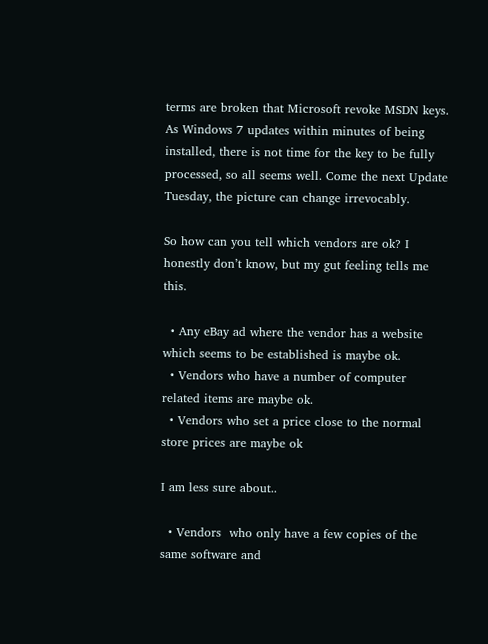terms are broken that Microsoft revoke MSDN keys. As Windows 7 updates within minutes of being installed, there is not time for the key to be fully processed, so all seems well. Come the next Update Tuesday, the picture can change irrevocably.

So how can you tell which vendors are ok? I honestly don’t know, but my gut feeling tells me this.

  • Any eBay ad where the vendor has a website which seems to be established is maybe ok.
  • Vendors who have a number of computer related items are maybe ok.
  • Vendors who set a price close to the normal store prices are maybe ok

I am less sure about..

  • Vendors  who only have a few copies of the same software and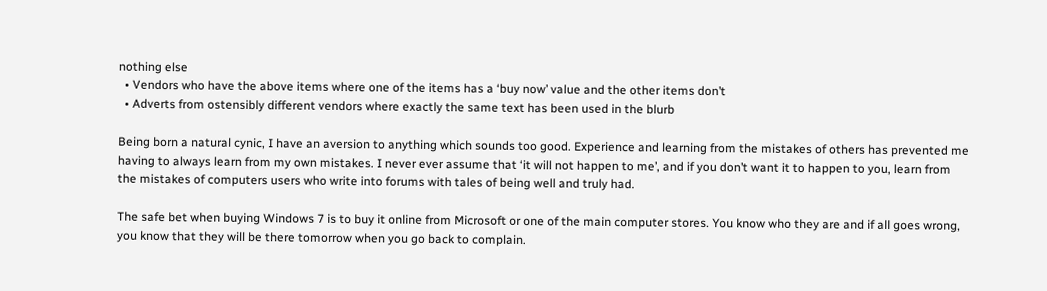nothing else
  • Vendors who have the above items where one of the items has a ‘buy now’ value and the other items don’t
  • Adverts from ostensibly different vendors where exactly the same text has been used in the blurb

Being born a natural cynic, I have an aversion to anything which sounds too good. Experience and learning from the mistakes of others has prevented me having to always learn from my own mistakes. I never ever assume that ‘it will not happen to me’, and if you don’t want it to happen to you, learn from the mistakes of computers users who write into forums with tales of being well and truly had.

The safe bet when buying Windows 7 is to buy it online from Microsoft or one of the main computer stores. You know who they are and if all goes wrong,  you know that they will be there tomorrow when you go back to complain.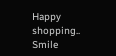Happy shopping.. Smile